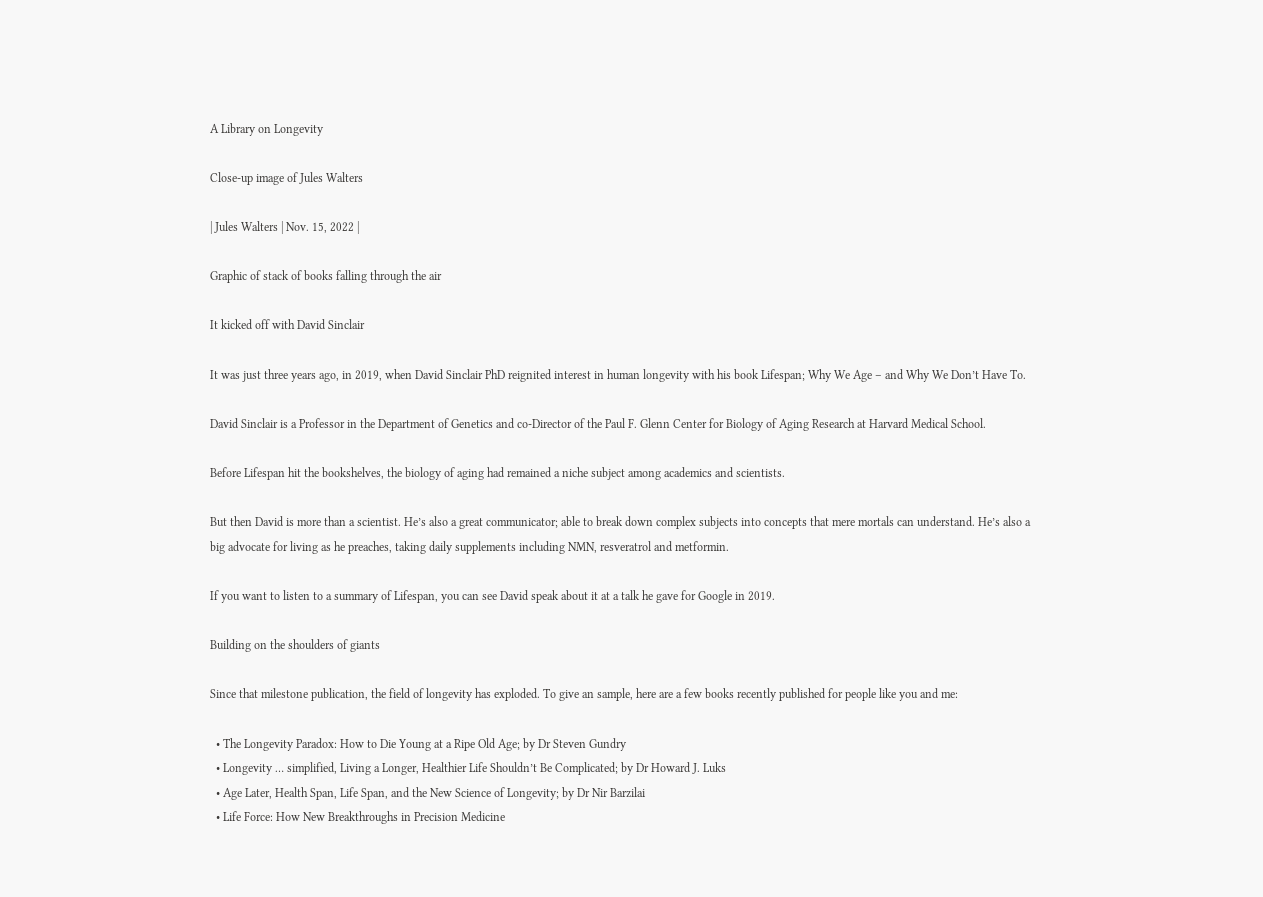A Library on Longevity

Close-up image of Jules Walters

| Jules Walters | Nov. 15, 2022 |

Graphic of stack of books falling through the air

It kicked off with David Sinclair

It was just three years ago, in 2019, when David Sinclair PhD reignited interest in human longevity with his book Lifespan; Why We Age – and Why We Don’t Have To.

David Sinclair is a Professor in the Department of Genetics and co-Director of the Paul F. Glenn Center for Biology of Aging Research at Harvard Medical School.

Before Lifespan hit the bookshelves, the biology of aging had remained a niche subject among academics and scientists.

But then David is more than a scientist. He’s also a great communicator; able to break down complex subjects into concepts that mere mortals can understand. He’s also a big advocate for living as he preaches, taking daily supplements including NMN, resveratrol and metformin.

If you want to listen to a summary of Lifespan, you can see David speak about it at a talk he gave for Google in 2019.

Building on the shoulders of giants

Since that milestone publication, the field of longevity has exploded. To give an sample, here are a few books recently published for people like you and me:

  • The Longevity Paradox: How to Die Young at a Ripe Old Age; by Dr Steven Gundry
  • Longevity … simplified, Living a Longer, Healthier Life Shouldn’t Be Complicated; by Dr Howard J. Luks
  • Age Later, Health Span, Life Span, and the New Science of Longevity; by Dr Nir Barzilai
  • Life Force: How New Breakthroughs in Precision Medicine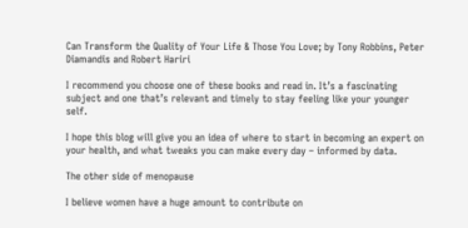Can Transform the Quality of Your Life & Those You Love; by Tony Robbins, Peter Diamandis and Robert Hariri

I recommend you choose one of these books and read in. It’s a fascinating subject and one that’s relevant and timely to stay feeling like your younger self.

I hope this blog will give you an idea of where to start in becoming an expert on your health, and what tweaks you can make every day – informed by data.

The other side of menopause

I believe women have a huge amount to contribute on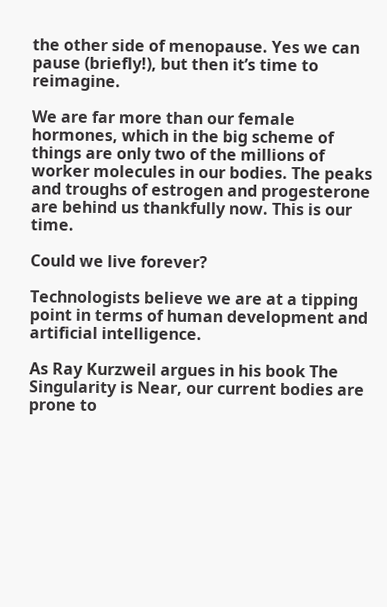the other side of menopause. Yes we can pause (briefly!), but then it’s time to reimagine.

We are far more than our female hormones, which in the big scheme of things are only two of the millions of worker molecules in our bodies. The peaks and troughs of estrogen and progesterone are behind us thankfully now. This is our time.

Could we live forever?

Technologists believe we are at a tipping point in terms of human development and artificial intelligence.

As Ray Kurzweil argues in his book The Singularity is Near, our current bodies are prone to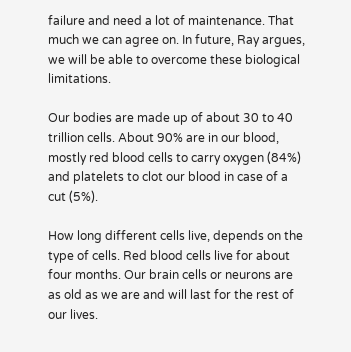failure and need a lot of maintenance. That much we can agree on. In future, Ray argues, we will be able to overcome these biological limitations.

Our bodies are made up of about 30 to 40 trillion cells. About 90% are in our blood, mostly red blood cells to carry oxygen (84%) and platelets to clot our blood in case of a cut (5%).

How long different cells live, depends on the type of cells. Red blood cells live for about four months. Our brain cells or neurons are as old as we are and will last for the rest of our lives.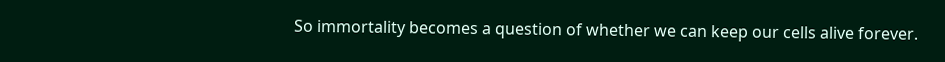So immortality becomes a question of whether we can keep our cells alive forever.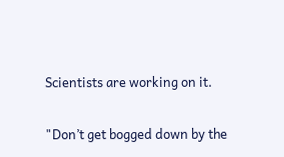Scientists are working on it.

"Don’t get bogged down by the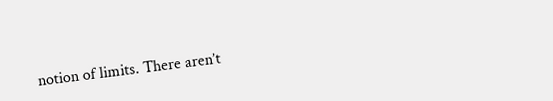notion of limits. There aren’t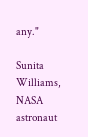any."

Sunita Williams, NASA astronaut